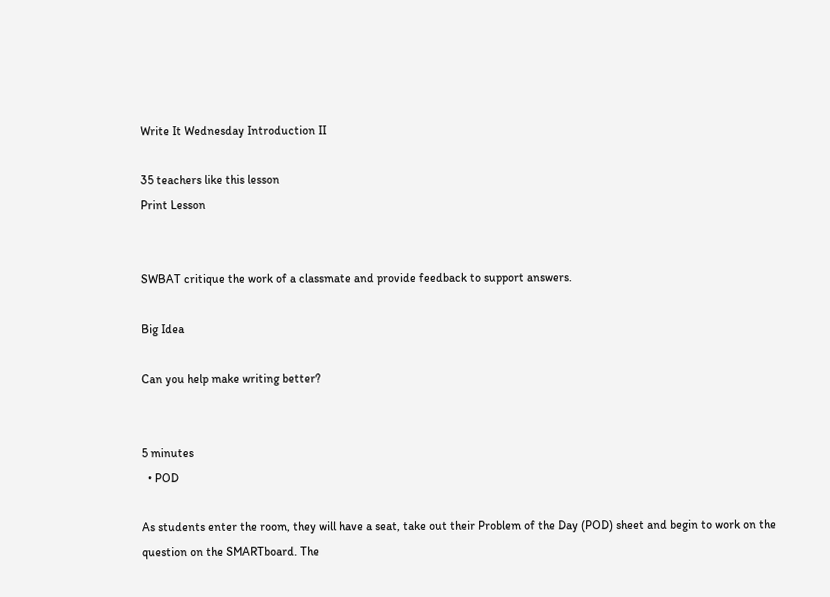Write It Wednesday Introduction II

35 teachers like this lesson
Print Lesson


SWBAT critique the work of a classmate and provide feedback to support answers.

Big Idea

Can you help make writing better?


5 minutes
  • POD

As students enter the room, they will have a seat, take out their Problem of the Day (POD) sheet and begin to work on the question on the SMARTboard. The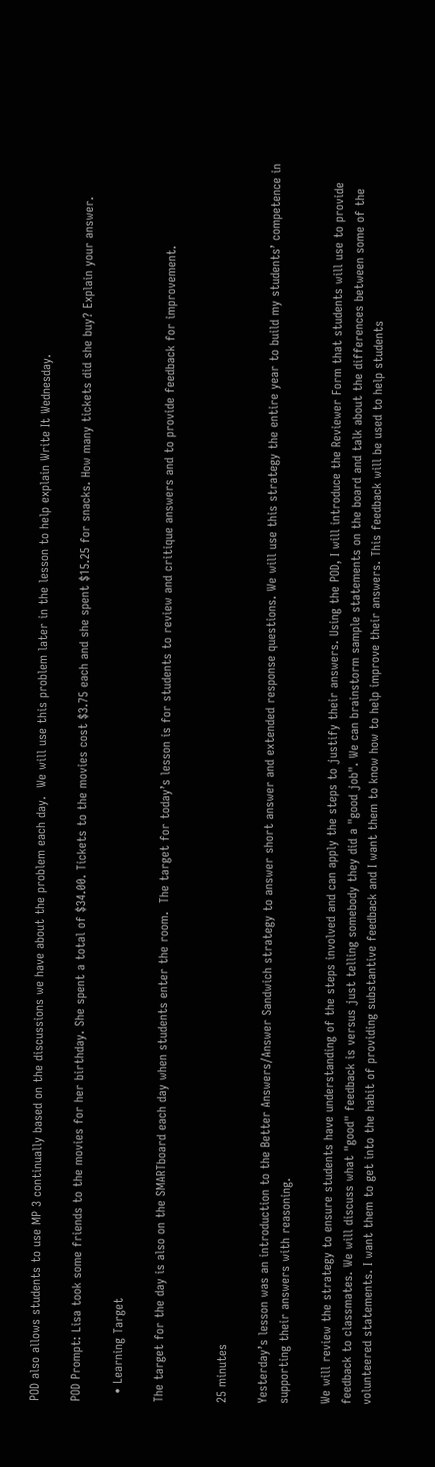POD also allows students to use MP 3 continually based on the discussions we have about the problem each day.  We will use this problem later in the lesson to help explain Write It Wednesday.

POD Prompt: Lisa took some friends to the movies for her birthday. She spent a total of $34.00. Tickets to the movies cost $3.75 each and she spent $15.25 for snacks. How many tickets did she buy? Explain your answer.

  • Learning Target

The target for the day is also on the SMARTboard each day when students enter the room.  The target for today’s lesson is for students to review and critique answers and to provide feedback for improvement.


25 minutes

Yesterday’s lesson was an introduction to the Better Answers/Answer Sandwich strategy to answer short answer and extended response questions. We will use this strategy the entire year to build my students’ competence in supporting their answers with reasoning.

We will review the strategy to ensure students have understanding of the steps involved and can apply the steps to justify their answers. Using the POD, I will introduce the Reviewer Form that students will use to provide feedback to classmates. We will discuss what "good" feedback is versus just telling somebody they did a "good job". We can brainstorm sample statements on the board and talk about the differences between some of the volunteered statements. I want them to get into the habit of providing substantive feedback and I want them to know how to help improve their answers. This feedback will be used to help students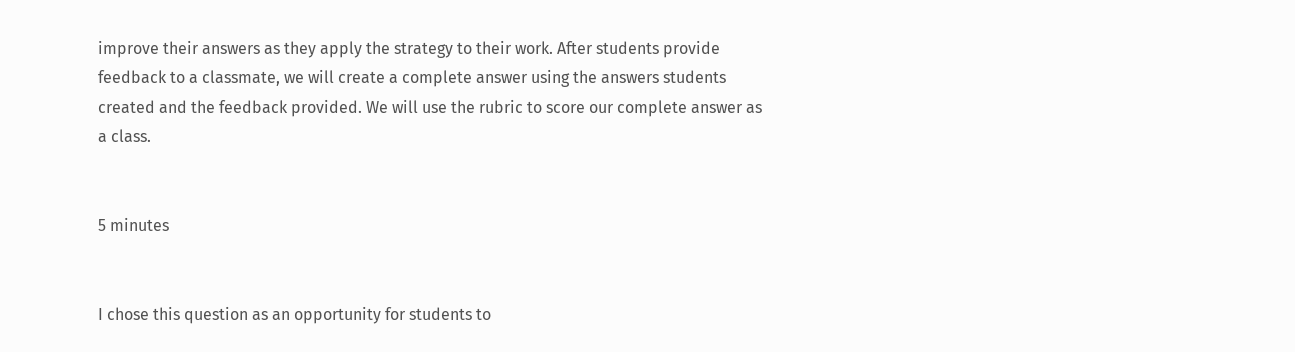improve their answers as they apply the strategy to their work. After students provide feedback to a classmate, we will create a complete answer using the answers students created and the feedback provided. We will use the rubric to score our complete answer as a class.


5 minutes


I chose this question as an opportunity for students to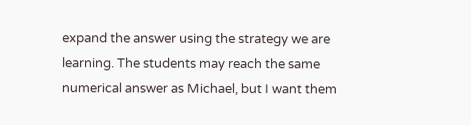expand the answer using the strategy we are learning. The students may reach the same numerical answer as Michael, but I want them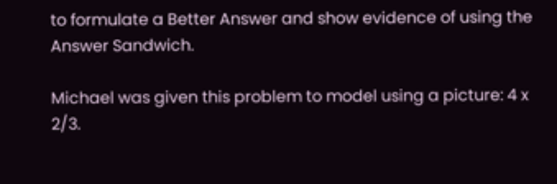to formulate a Better Answer and show evidence of using the Answer Sandwich.

Michael was given this problem to model using a picture: 4 x 2/3.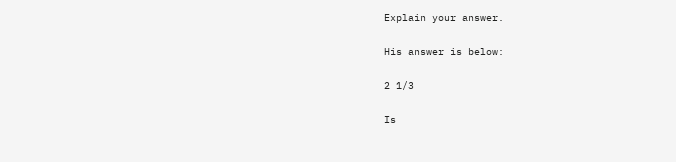Explain your answer.

His answer is below:

2 1/3

Is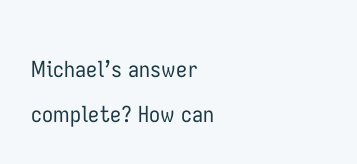Michael’s answer complete? How can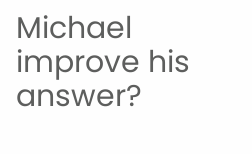Michael improve his answer?